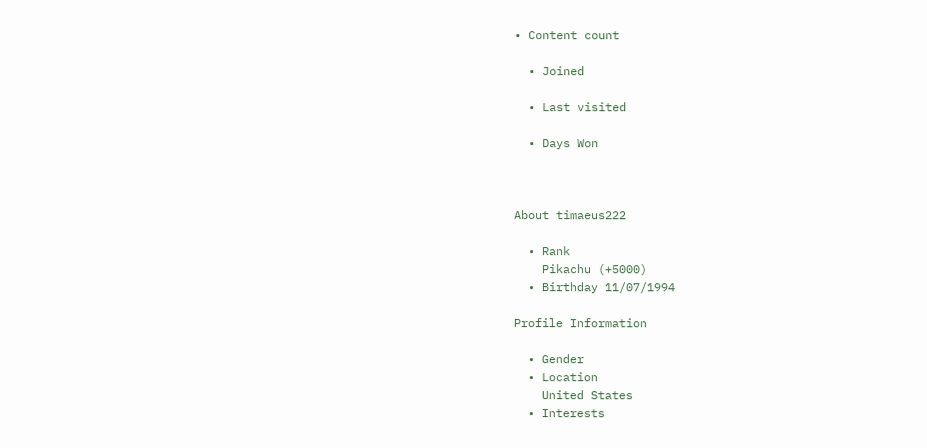• Content count

  • Joined

  • Last visited

  • Days Won



About timaeus222

  • Rank
    Pikachu (+5000)
  • Birthday 11/07/1994

Profile Information

  • Gender
  • Location
    United States
  • Interests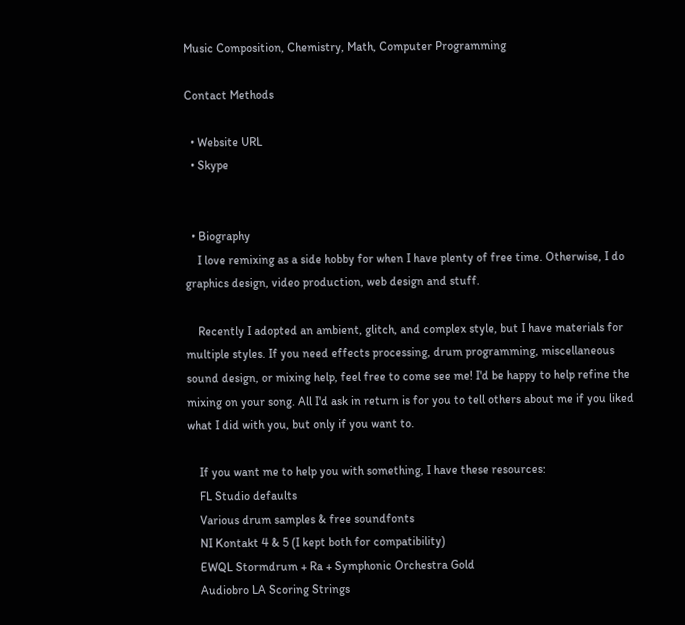Music Composition, Chemistry, Math, Computer Programming

Contact Methods

  • Website URL
  • Skype


  • Biography
    I love remixing as a side hobby for when I have plenty of free time. Otherwise, I do graphics design, video production, web design and stuff.

    Recently I adopted an ambient, glitch, and complex style, but I have materials for multiple styles. If you need effects processing, drum programming, miscellaneous sound design, or mixing help, feel free to come see me! I'd be happy to help refine the mixing on your song. All I'd ask in return is for you to tell others about me if you liked what I did with you, but only if you want to.

    If you want me to help you with something, I have these resources:
    FL Studio defaults
    Various drum samples & free soundfonts
    NI Kontakt 4 & 5 (I kept both for compatibility)
    EWQL Stormdrum + Ra + Symphonic Orchestra Gold
    Audiobro LA Scoring Strings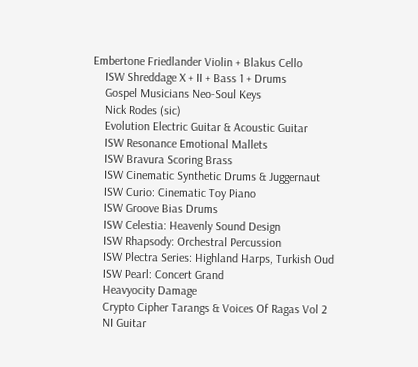Embertone Friedlander Violin + Blakus Cello
    ISW Shreddage X + II + Bass 1 + Drums
    Gospel Musicians Neo-Soul Keys
    Nick Rodes (sic)
    Evolution Electric Guitar & Acoustic Guitar
    ISW Resonance Emotional Mallets
    ISW Bravura Scoring Brass
    ISW Cinematic Synthetic Drums & Juggernaut
    ISW Curio: Cinematic Toy Piano
    ISW Groove Bias Drums
    ISW Celestia: Heavenly Sound Design
    ISW Rhapsody: Orchestral Percussion
    ISW Plectra Series: Highland Harps, Turkish Oud
    ISW Pearl: Concert Grand
    Heavyocity Damage
    Crypto Cipher Tarangs & Voices Of Ragas Vol 2
    NI Guitar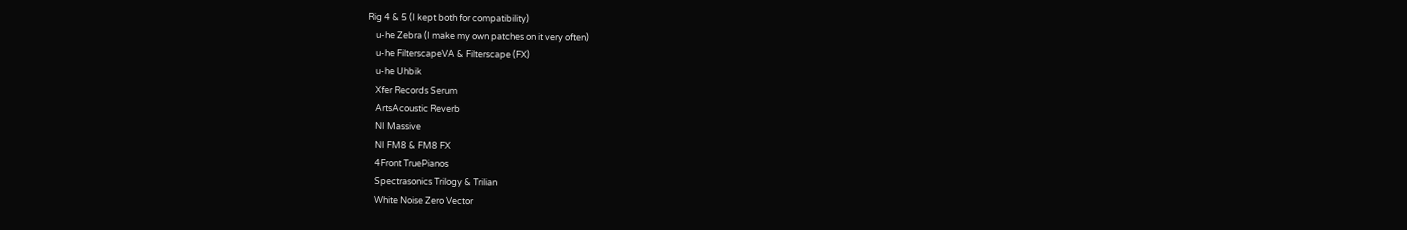Rig 4 & 5 (I kept both for compatibility)
    u-he Zebra (I make my own patches on it very often)
    u-he FilterscapeVA & Filterscape (FX)
    u-he Uhbik
    Xfer Records Serum
    ArtsAcoustic Reverb
    NI Massive
    NI FM8 & FM8 FX
    4Front TruePianos
    Spectrasonics Trilogy & Trilian
    White Noise Zero Vector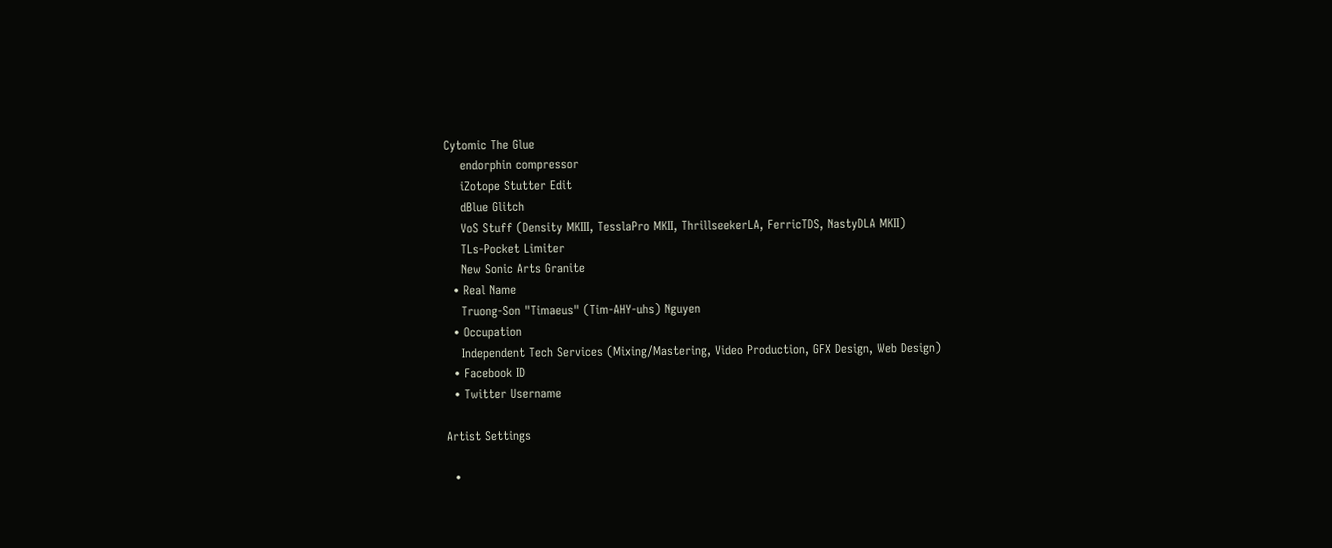Cytomic The Glue
    endorphin compressor
    iZotope Stutter Edit
    dBlue Glitch
    VoS Stuff (Density MKIII, TesslaPro MKII, ThrillseekerLA, FerricTDS, NastyDLA MKII)
    TLs-Pocket Limiter
    New Sonic Arts Granite
  • Real Name
    Truong-Son "Timaeus" (Tim-AHY-uhs) Nguyen
  • Occupation
    Independent Tech Services (Mixing/Mastering, Video Production, GFX Design, Web Design)
  • Facebook ID
  • Twitter Username

Artist Settings

  •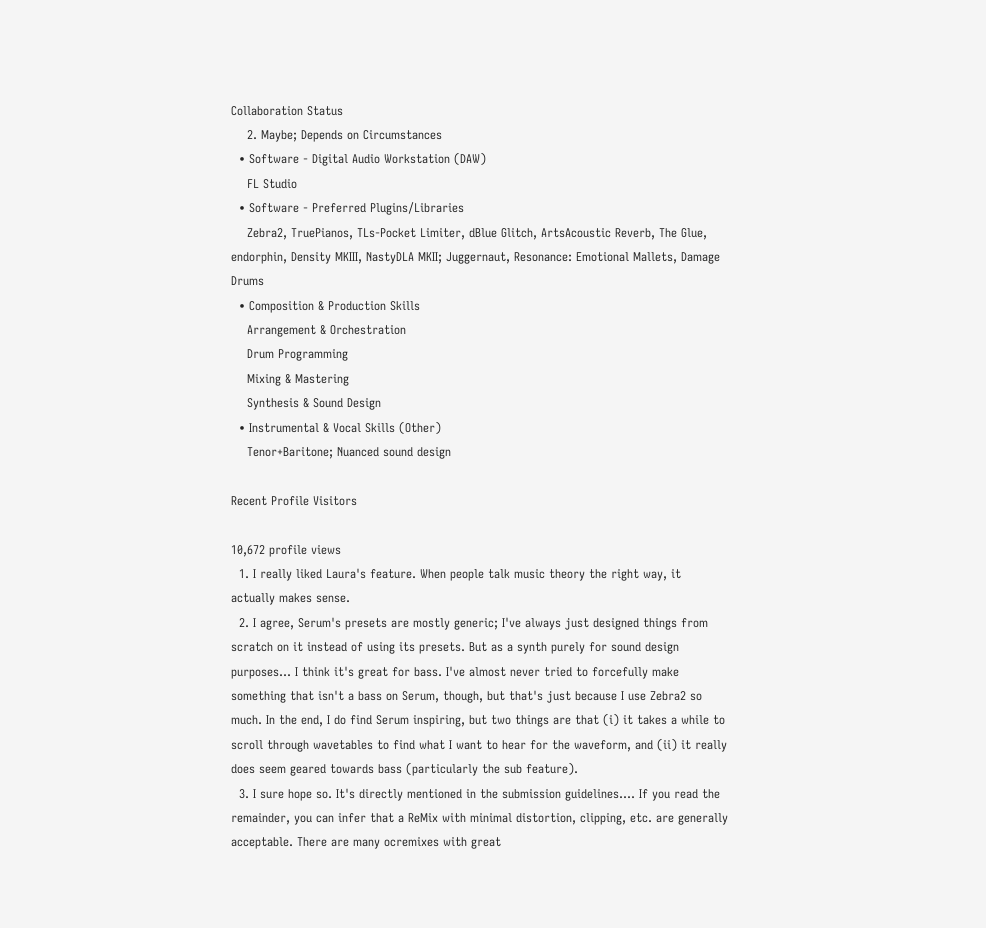Collaboration Status
    2. Maybe; Depends on Circumstances
  • Software - Digital Audio Workstation (DAW)
    FL Studio
  • Software - Preferred Plugins/Libraries
    Zebra2, TruePianos, TLs-Pocket Limiter, dBlue Glitch, ArtsAcoustic Reverb, The Glue, endorphin, Density MKIII, NastyDLA MKII; Juggernaut, Resonance: Emotional Mallets, Damage Drums
  • Composition & Production Skills
    Arrangement & Orchestration
    Drum Programming
    Mixing & Mastering
    Synthesis & Sound Design
  • Instrumental & Vocal Skills (Other)
    Tenor+Baritone; Nuanced sound design

Recent Profile Visitors

10,672 profile views
  1. I really liked Laura's feature. When people talk music theory the right way, it actually makes sense.
  2. I agree, Serum's presets are mostly generic; I've always just designed things from scratch on it instead of using its presets. But as a synth purely for sound design purposes... I think it's great for bass. I've almost never tried to forcefully make something that isn't a bass on Serum, though, but that's just because I use Zebra2 so much. In the end, I do find Serum inspiring, but two things are that (i) it takes a while to scroll through wavetables to find what I want to hear for the waveform, and (ii) it really does seem geared towards bass (particularly the sub feature).
  3. I sure hope so. It's directly mentioned in the submission guidelines.... If you read the remainder, you can infer that a ReMix with minimal distortion, clipping, etc. are generally acceptable. There are many ocremixes with great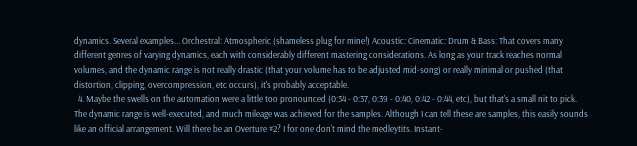dynamics. Several examples... Orchestral: Atmospheric (shameless plug for mine!) Acoustic: Cinematic: Drum & Bass: That covers many different genres of varying dynamics, each with considerably different mastering considerations. As long as your track reaches normal volumes, and the dynamic range is not really drastic (that your volume has to be adjusted mid-song) or really minimal or pushed (that distortion, clipping, overcompression, etc occurs), it's probably acceptable.
  4. Maybe the swells on the automation were a little too pronounced (0:34 - 0:37, 0:39 - 0:40, 0:42 - 0:44, etc), but that's a small nit to pick. The dynamic range is well-executed, and much mileage was achieved for the samples. Although I can tell these are samples, this easily sounds like an official arrangement. Will there be an Overture #2? I for one don't mind the medleytits. Instant-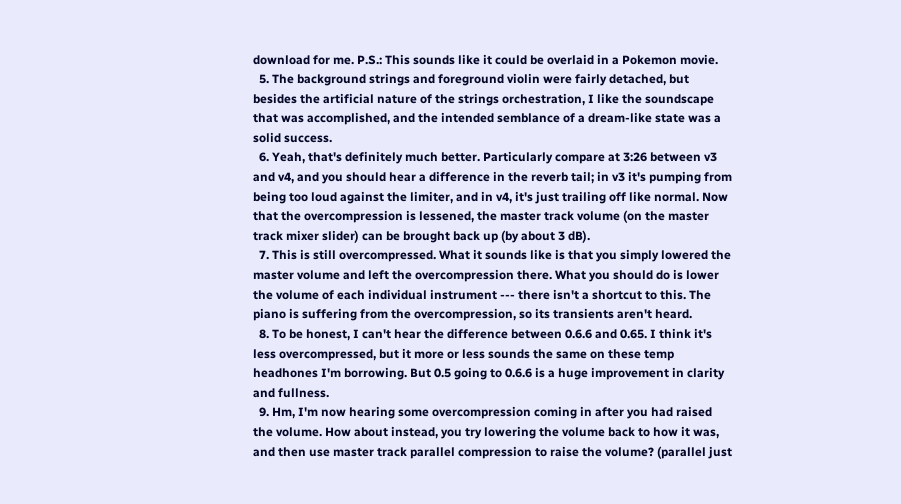download for me. P.S.: This sounds like it could be overlaid in a Pokemon movie.
  5. The background strings and foreground violin were fairly detached, but besides the artificial nature of the strings orchestration, I like the soundscape that was accomplished, and the intended semblance of a dream-like state was a solid success.
  6. Yeah, that's definitely much better. Particularly compare at 3:26 between v3 and v4, and you should hear a difference in the reverb tail; in v3 it's pumping from being too loud against the limiter, and in v4, it's just trailing off like normal. Now that the overcompression is lessened, the master track volume (on the master track mixer slider) can be brought back up (by about 3 dB).
  7. This is still overcompressed. What it sounds like is that you simply lowered the master volume and left the overcompression there. What you should do is lower the volume of each individual instrument --- there isn't a shortcut to this. The piano is suffering from the overcompression, so its transients aren't heard.
  8. To be honest, I can't hear the difference between 0.6.6 and 0.65. I think it's less overcompressed, but it more or less sounds the same on these temp headhones I'm borrowing. But 0.5 going to 0.6.6 is a huge improvement in clarity and fullness.
  9. Hm, I'm now hearing some overcompression coming in after you had raised the volume. How about instead, you try lowering the volume back to how it was, and then use master track parallel compression to raise the volume? (parallel just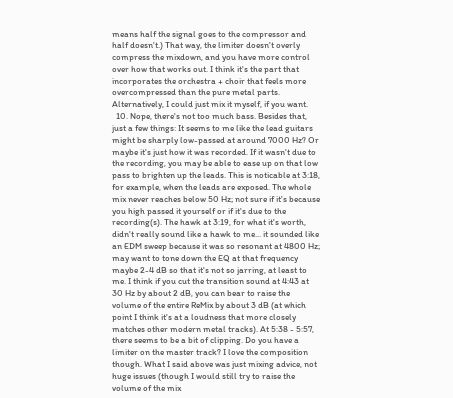means half the signal goes to the compressor and half doesn't.) That way, the limiter doesn't overly compress the mixdown, and you have more control over how that works out. I think it's the part that incorporates the orchestra + choir that feels more overcompressed than the pure metal parts. Alternatively, I could just mix it myself, if you want.
  10. Nope, there's not too much bass. Besides that, just a few things: It seems to me like the lead guitars might be sharply low-passed at around 7000 Hz? Or maybe it's just how it was recorded. If it wasn't due to the recording, you may be able to ease up on that low pass to brighten up the leads. This is noticable at 3:18, for example, when the leads are exposed. The whole mix never reaches below 50 Hz; not sure if it's because you high passed it yourself or if it's due to the recording(s). The hawk at 3:19, for what it's worth, didn't really sound like a hawk to me... it sounded like an EDM sweep because it was so resonant at 4800 Hz; may want to tone down the EQ at that frequency maybe 2-4 dB so that it's not so jarring, at least to me. I think if you cut the transition sound at 4:43 at 30 Hz by about 2 dB, you can bear to raise the volume of the entire ReMix by about 3 dB (at which point I think it's at a loudness that more closely matches other modern metal tracks). At 5:38 - 5:57, there seems to be a bit of clipping. Do you have a limiter on the master track? I love the composition though. What I said above was just mixing advice, not huge issues (though I would still try to raise the volume of the mix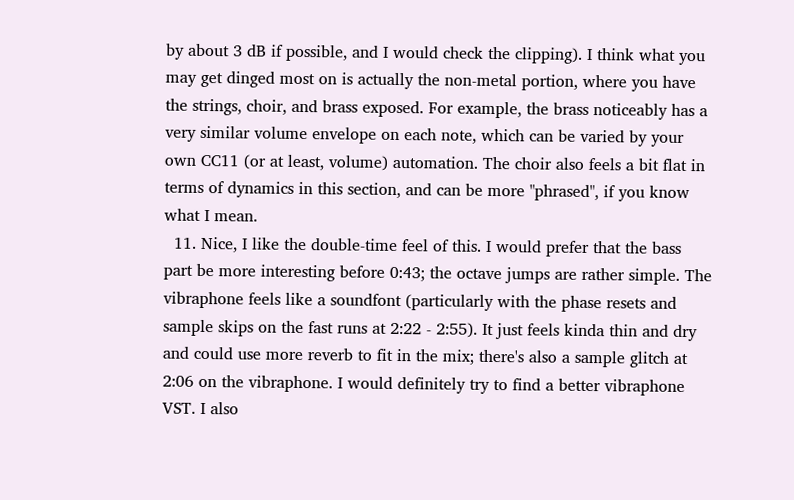by about 3 dB if possible, and I would check the clipping). I think what you may get dinged most on is actually the non-metal portion, where you have the strings, choir, and brass exposed. For example, the brass noticeably has a very similar volume envelope on each note, which can be varied by your own CC11 (or at least, volume) automation. The choir also feels a bit flat in terms of dynamics in this section, and can be more "phrased", if you know what I mean.
  11. Nice, I like the double-time feel of this. I would prefer that the bass part be more interesting before 0:43; the octave jumps are rather simple. The vibraphone feels like a soundfont (particularly with the phase resets and sample skips on the fast runs at 2:22 - 2:55). It just feels kinda thin and dry and could use more reverb to fit in the mix; there's also a sample glitch at 2:06 on the vibraphone. I would definitely try to find a better vibraphone VST. I also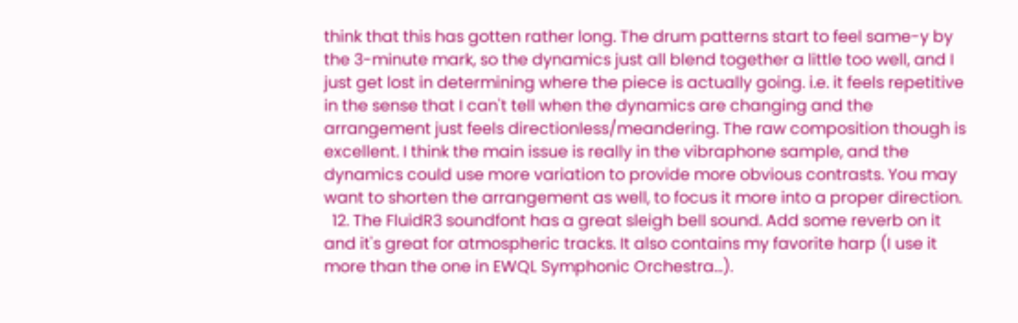think that this has gotten rather long. The drum patterns start to feel same-y by the 3-minute mark, so the dynamics just all blend together a little too well, and I just get lost in determining where the piece is actually going. i.e. it feels repetitive in the sense that I can't tell when the dynamics are changing and the arrangement just feels directionless/meandering. The raw composition though is excellent. I think the main issue is really in the vibraphone sample, and the dynamics could use more variation to provide more obvious contrasts. You may want to shorten the arrangement as well, to focus it more into a proper direction.
  12. The FluidR3 soundfont has a great sleigh bell sound. Add some reverb on it and it's great for atmospheric tracks. It also contains my favorite harp (I use it more than the one in EWQL Symphonic Orchestra...).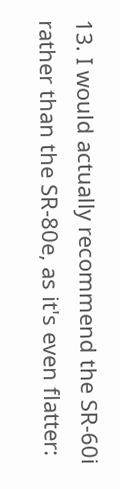13. I would actually recommend the SR-60i rather than the SR-80e, as it's even flatter: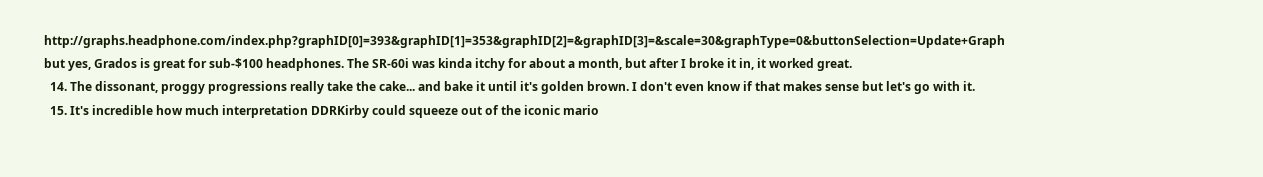http://graphs.headphone.com/index.php?graphID[0]=393&graphID[1]=353&graphID[2]=&graphID[3]=&scale=30&graphType=0&buttonSelection=Update+Graph but yes, Grados is great for sub-$100 headphones. The SR-60i was kinda itchy for about a month, but after I broke it in, it worked great.
  14. The dissonant, proggy progressions really take the cake... and bake it until it's golden brown. I don't even know if that makes sense but let's go with it.
  15. It's incredible how much interpretation DDRKirby could squeeze out of the iconic mario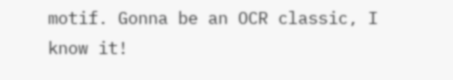motif. Gonna be an OCR classic, I know it!